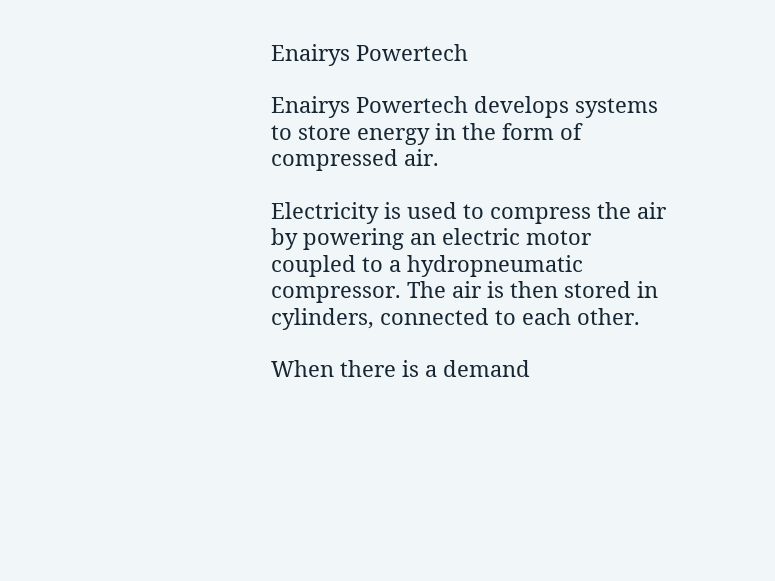Enairys Powertech

Enairys Powertech develops systems to store energy in the form of compressed air.

Electricity is used to compress the air by powering an electric motor coupled to a hydropneumatic compressor. The air is then stored in cylinders, connected to each other.

When there is a demand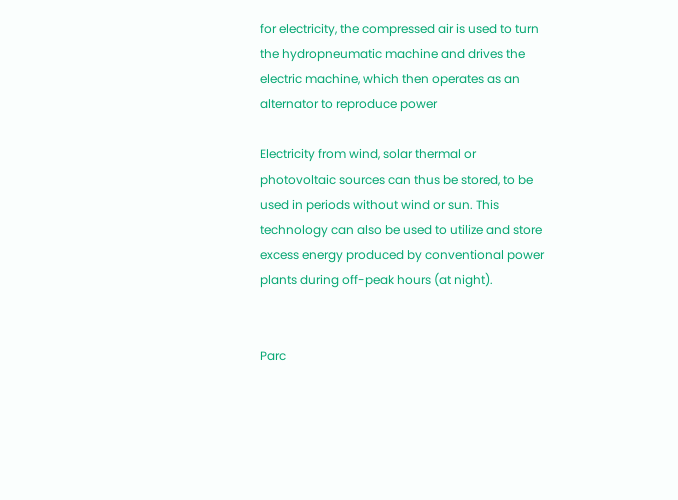for electricity, the compressed air is used to turn the hydropneumatic machine and drives the electric machine, which then operates as an alternator to reproduce power

Electricity from wind, solar thermal or photovoltaic sources can thus be stored, to be used in periods without wind or sun. This technology can also be used to utilize and store excess energy produced by conventional power plants during off-peak hours (at night).


Parc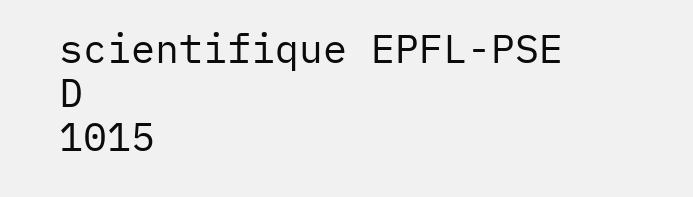scientifique EPFL-PSE D
1015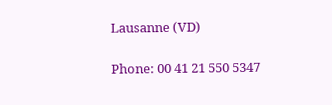Lausanne (VD)

Phone: 00 41 21 550 5347